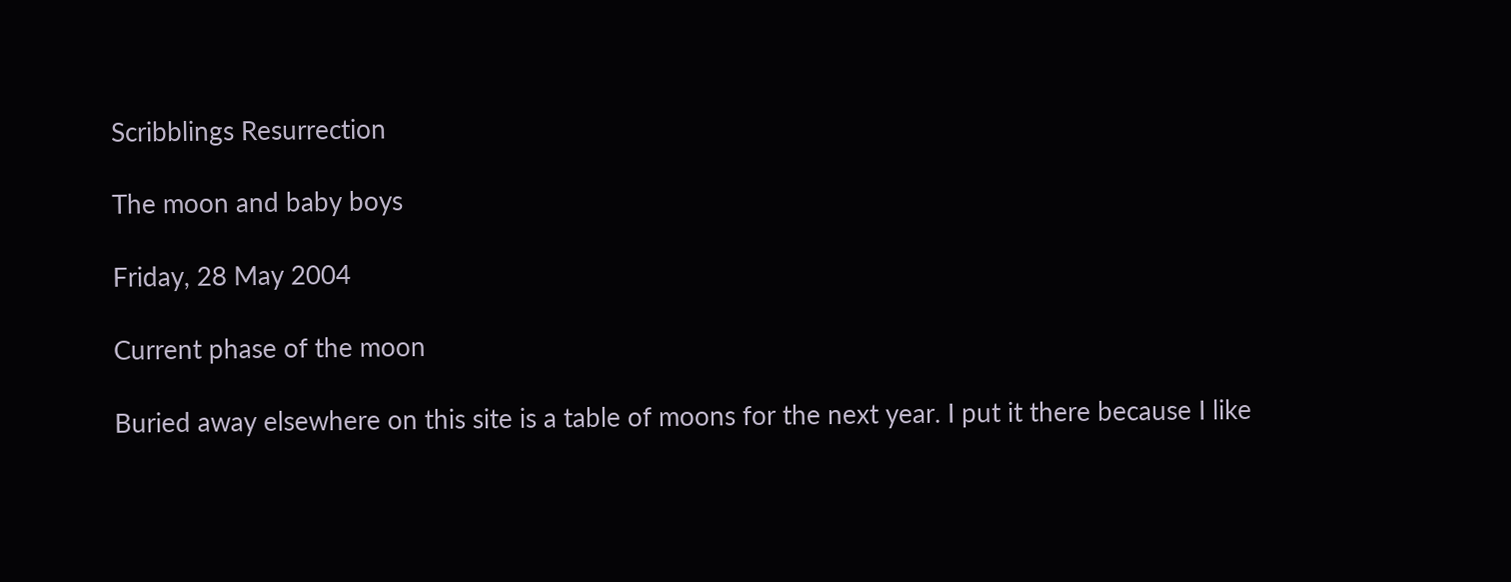Scribblings Resurrection

The moon and baby boys

Friday, 28 May 2004

Current phase of the moon

Buried away elsewhere on this site is a table of moons for the next year. I put it there because I like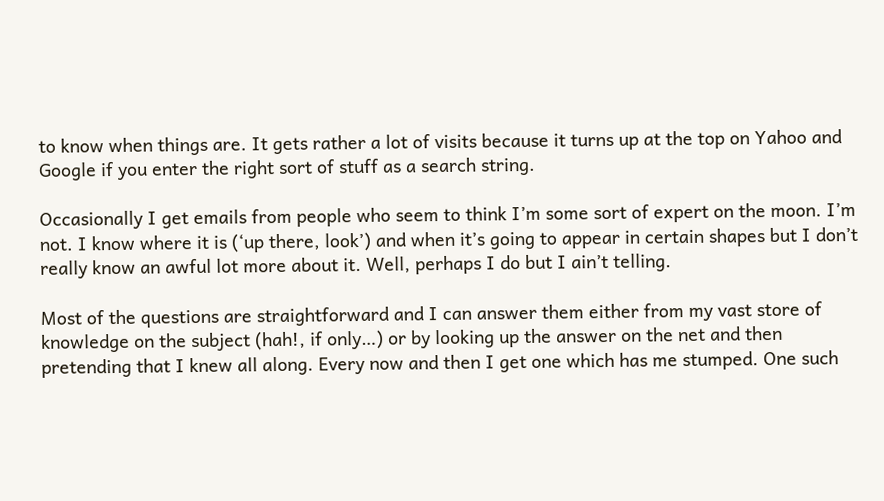to know when things are. It gets rather a lot of visits because it turns up at the top on Yahoo and Google if you enter the right sort of stuff as a search string.

Occasionally I get emails from people who seem to think I’m some sort of expert on the moon. I’m not. I know where it is (‘up there, look’) and when it’s going to appear in certain shapes but I don’t really know an awful lot more about it. Well, perhaps I do but I ain’t telling.

Most of the questions are straightforward and I can answer them either from my vast store of knowledge on the subject (hah!, if only…) or by looking up the answer on the net and then pretending that I knew all along. Every now and then I get one which has me stumped. One such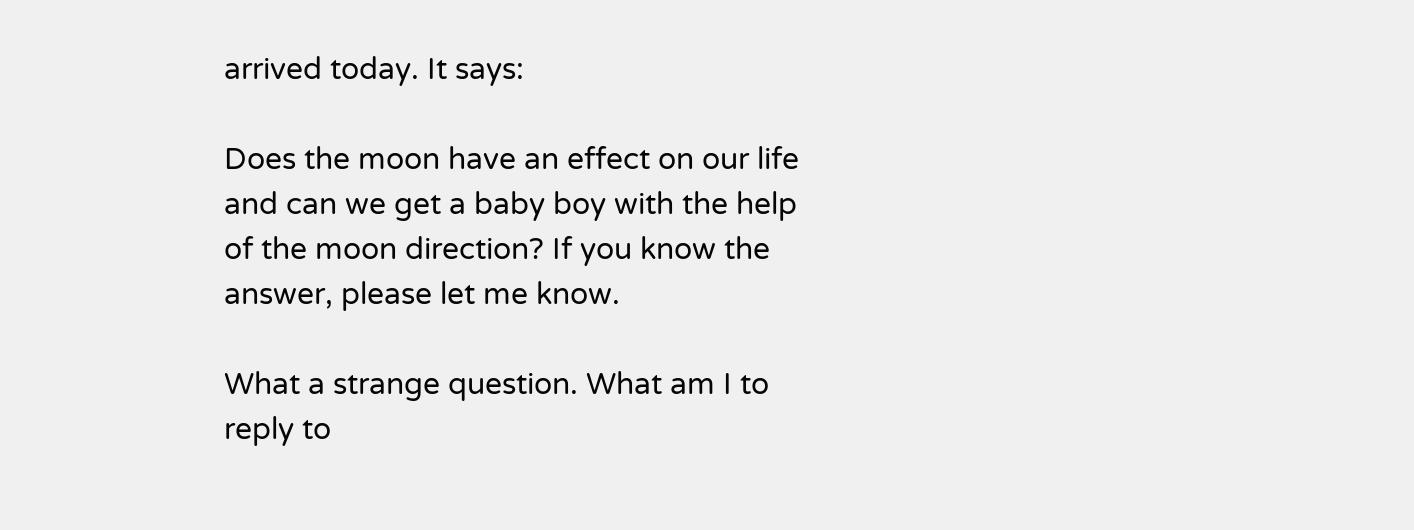arrived today. It says:

Does the moon have an effect on our life and can we get a baby boy with the help of the moon direction? If you know the answer, please let me know.

What a strange question. What am I to reply to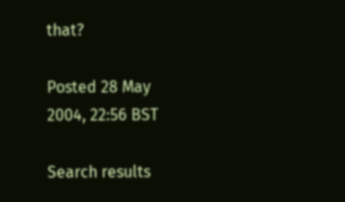that?

Posted 28 May 2004, 22:56 BST

Search results